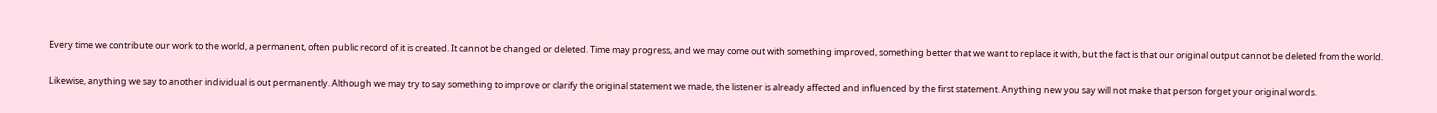Every time we contribute our work to the world, a permanent, often public record of it is created. It cannot be changed or deleted. Time may progress, and we may come out with something improved, something better that we want to replace it with, but the fact is that our original output cannot be deleted from the world.

Likewise, anything we say to another individual is out permanently. Although we may try to say something to improve or clarify the original statement we made, the listener is already affected and influenced by the first statement. Anything new you say will not make that person forget your original words.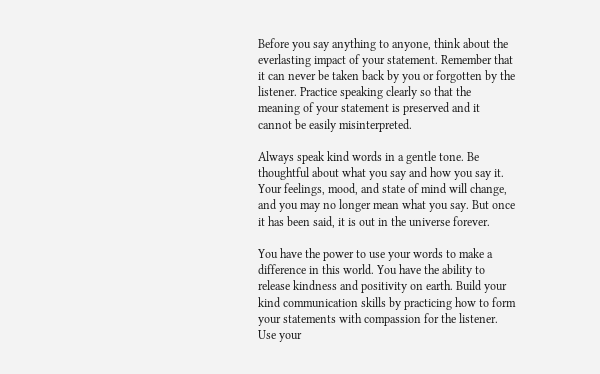Before you say anything to anyone, think about the everlasting impact of your statement. Remember that it can never be taken back by you or forgotten by the listener. Practice speaking clearly so that the meaning of your statement is preserved and it cannot be easily misinterpreted.

Always speak kind words in a gentle tone. Be thoughtful about what you say and how you say it. Your feelings, mood, and state of mind will change, and you may no longer mean what you say. But once it has been said, it is out in the universe forever.

You have the power to use your words to make a difference in this world. You have the ability to release kindness and positivity on earth. Build your kind communication skills by practicing how to form your statements with compassion for the listener. Use your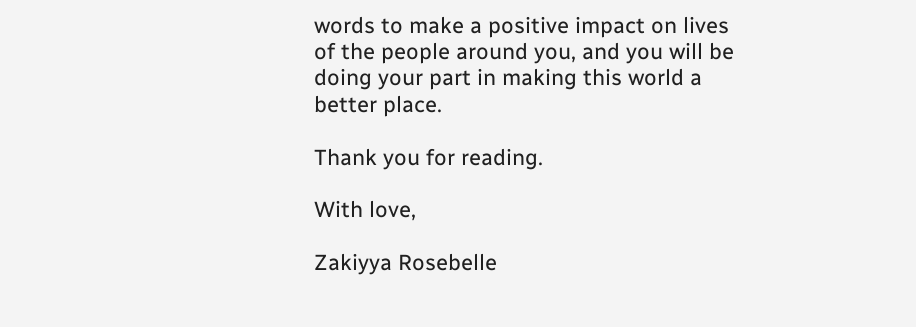words to make a positive impact on lives of the people around you, and you will be doing your part in making this world a better place.

Thank you for reading.

With love,

Zakiyya Rosebelle